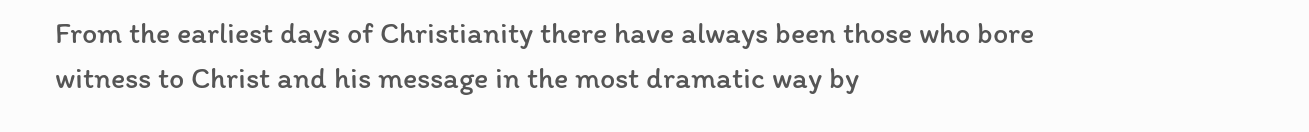From the earliest days of Christianity there have always been those who bore witness to Christ and his message in the most dramatic way by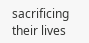sacrificing their lives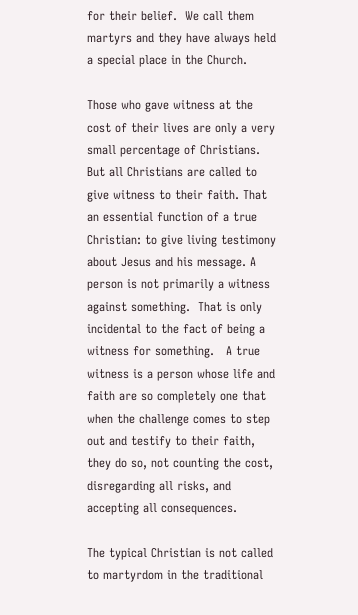for their belief.  We call them martyrs and they have always held a special place in the Church.

Those who gave witness at the cost of their lives are only a very small percentage of Christians.  But all Christians are called to give witness to their faith. That an essential function of a true Christian: to give living testimony about Jesus and his message. A person is not primarily a witness against something.  That is only incidental to the fact of being a witness for something.   A true witness is a person whose life and faith are so completely one that when the challenge comes to step out and testify to their faith, they do so, not counting the cost, disregarding all risks, and accepting all consequences.

The typical Christian is not called to martyrdom in the traditional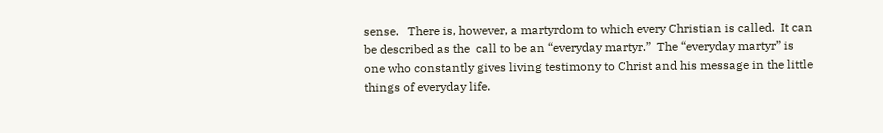sense.   There is, however, a martyrdom to which every Christian is called.  It can be described as the  call to be an “everyday martyr.”  The “everyday martyr” is one who constantly gives living testimony to Christ and his message in the little things of everyday life.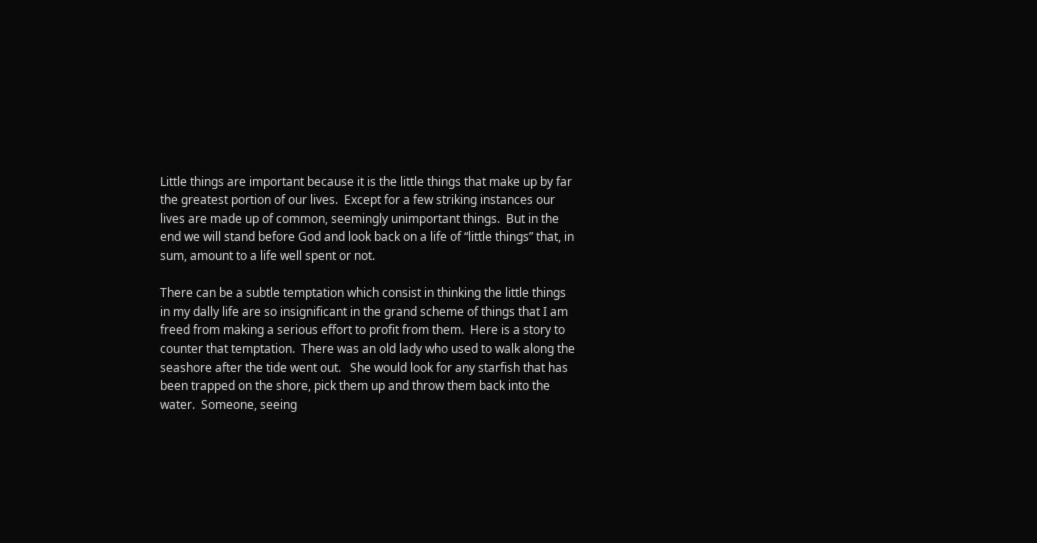Little things are important because it is the little things that make up by far the greatest portion of our lives.  Except for a few striking instances our lives are made up of common, seemingly unimportant things.  But in the end we will stand before God and look back on a life of “little things” that, in sum, amount to a life well spent or not.

There can be a subtle temptation which consist in thinking the little things in my dally life are so insignificant in the grand scheme of things that I am freed from making a serious effort to profit from them.  Here is a story to counter that temptation.  There was an old lady who used to walk along the seashore after the tide went out.   She would look for any starfish that has been trapped on the shore, pick them up and throw them back into the water.  Someone, seeing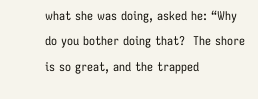what she was doing, asked he: “Why do you bother doing that?  The shore is so great, and the trapped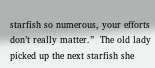starfish so numerous, your efforts don’t really matter.”  The old lady picked up the next starfish she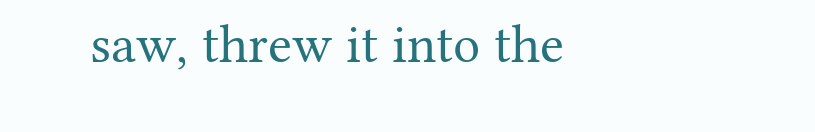saw, threw it into the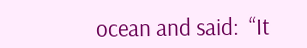ocean and said:  “It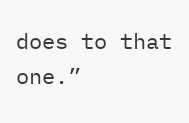does to that one.”